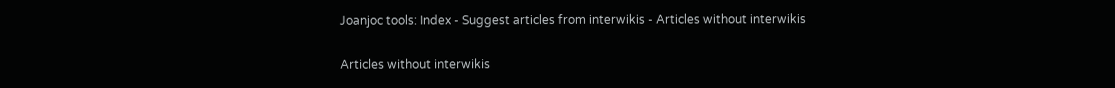Joanjoc tools: Index - Suggest articles from interwikis - Articles without interwikis

Articles without interwikis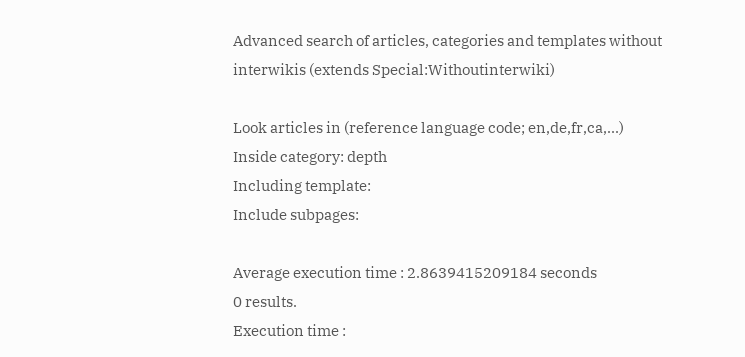Advanced search of articles, categories and templates without interwikis (extends Special:Withoutinterwiki)

Look articles in (reference language code; en,de,fr,ca,...)
Inside category: depth
Including template:
Include subpages:

Average execution time : 2.8639415209184 seconds
0 results.
Execution time :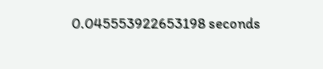0.045553922653198 seconds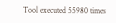Tool executed 55980 times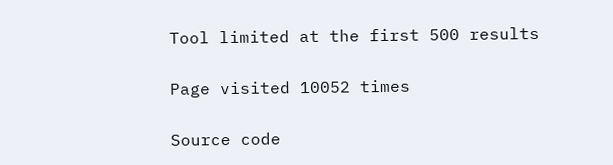Tool limited at the first 500 results

Page visited 10052 times

Source code